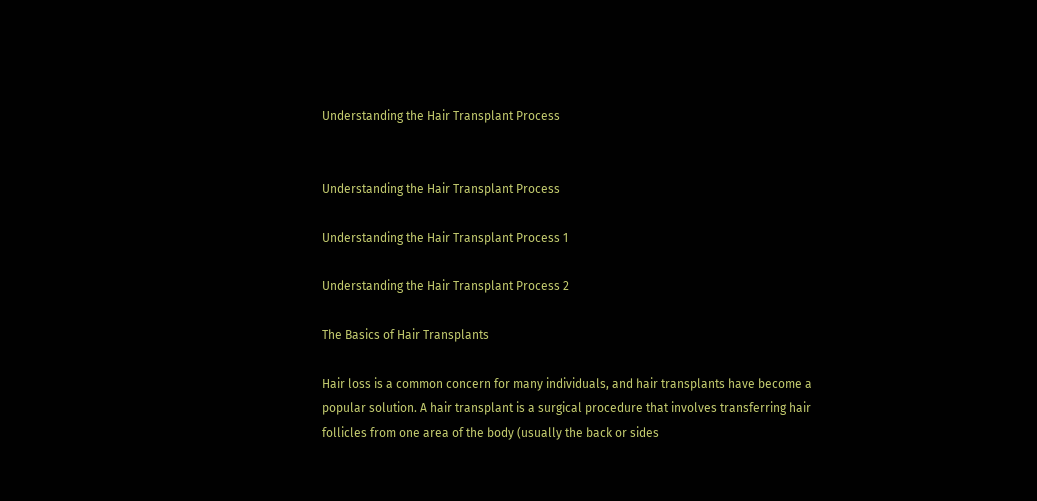Understanding the Hair Transplant Process


Understanding the Hair Transplant Process

Understanding the Hair Transplant Process 1

Understanding the Hair Transplant Process 2

The Basics of Hair Transplants

Hair loss is a common concern for many individuals, and hair transplants have become a popular solution. A hair transplant is a surgical procedure that involves transferring hair follicles from one area of the body (usually the back or sides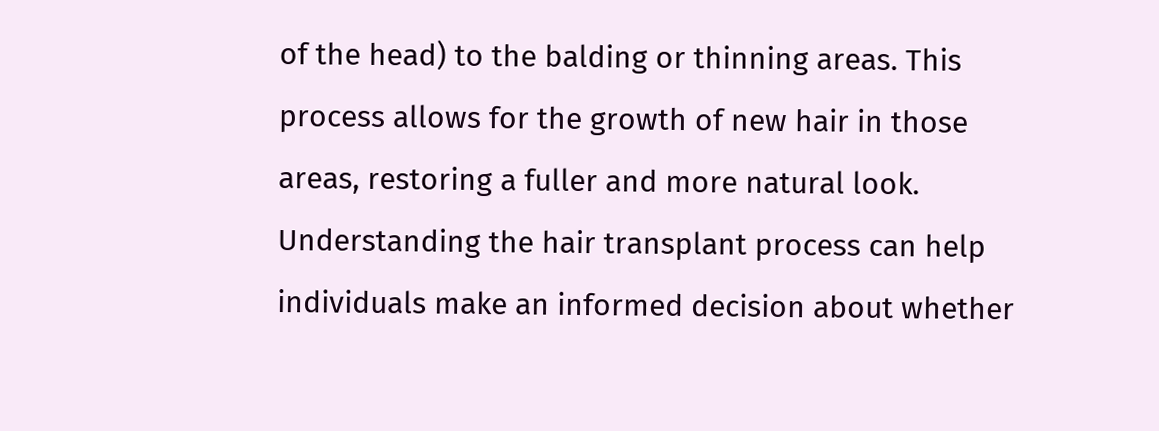of the head) to the balding or thinning areas. This process allows for the growth of new hair in those areas, restoring a fuller and more natural look. Understanding the hair transplant process can help individuals make an informed decision about whether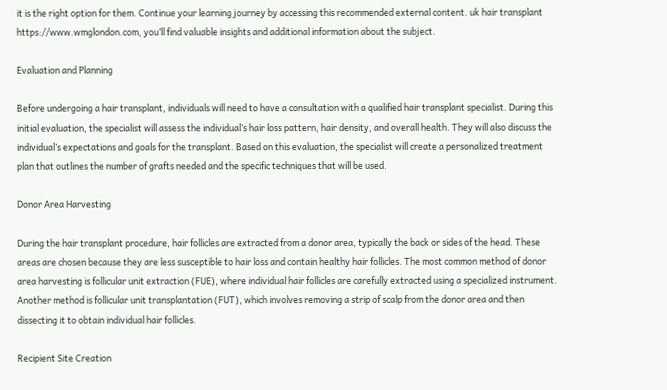it is the right option for them. Continue your learning journey by accessing this recommended external content. uk hair transplant https://www.wmglondon.com, you’ll find valuable insights and additional information about the subject.

Evaluation and Planning

Before undergoing a hair transplant, individuals will need to have a consultation with a qualified hair transplant specialist. During this initial evaluation, the specialist will assess the individual’s hair loss pattern, hair density, and overall health. They will also discuss the individual’s expectations and goals for the transplant. Based on this evaluation, the specialist will create a personalized treatment plan that outlines the number of grafts needed and the specific techniques that will be used.

Donor Area Harvesting

During the hair transplant procedure, hair follicles are extracted from a donor area, typically the back or sides of the head. These areas are chosen because they are less susceptible to hair loss and contain healthy hair follicles. The most common method of donor area harvesting is follicular unit extraction (FUE), where individual hair follicles are carefully extracted using a specialized instrument. Another method is follicular unit transplantation (FUT), which involves removing a strip of scalp from the donor area and then dissecting it to obtain individual hair follicles.

Recipient Site Creation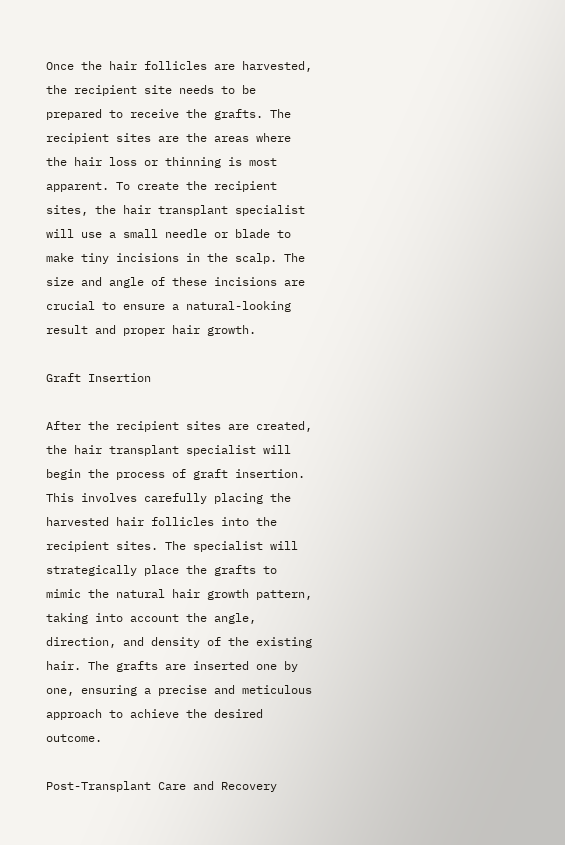Once the hair follicles are harvested, the recipient site needs to be prepared to receive the grafts. The recipient sites are the areas where the hair loss or thinning is most apparent. To create the recipient sites, the hair transplant specialist will use a small needle or blade to make tiny incisions in the scalp. The size and angle of these incisions are crucial to ensure a natural-looking result and proper hair growth.

Graft Insertion

After the recipient sites are created, the hair transplant specialist will begin the process of graft insertion. This involves carefully placing the harvested hair follicles into the recipient sites. The specialist will strategically place the grafts to mimic the natural hair growth pattern, taking into account the angle, direction, and density of the existing hair. The grafts are inserted one by one, ensuring a precise and meticulous approach to achieve the desired outcome.

Post-Transplant Care and Recovery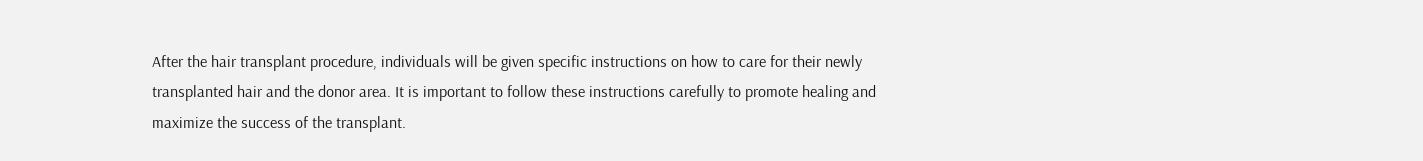After the hair transplant procedure, individuals will be given specific instructions on how to care for their newly transplanted hair and the donor area. It is important to follow these instructions carefully to promote healing and maximize the success of the transplant.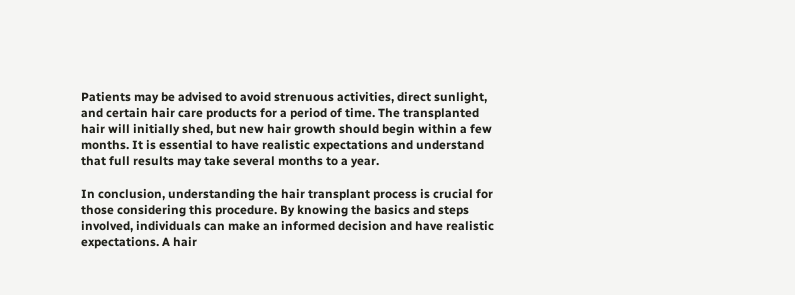Patients may be advised to avoid strenuous activities, direct sunlight, and certain hair care products for a period of time. The transplanted hair will initially shed, but new hair growth should begin within a few months. It is essential to have realistic expectations and understand that full results may take several months to a year.

In conclusion, understanding the hair transplant process is crucial for those considering this procedure. By knowing the basics and steps involved, individuals can make an informed decision and have realistic expectations. A hair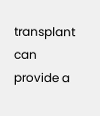transplant can provide a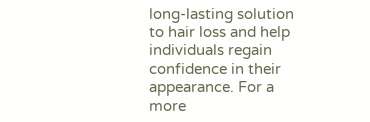long-lasting solution to hair loss and help individuals regain confidence in their appearance. For a more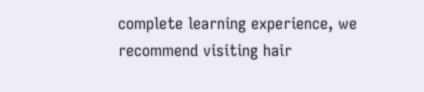complete learning experience, we recommend visiting hair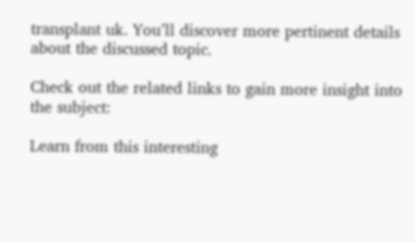transplant uk. You’ll discover more pertinent details about the discussed topic.

Check out the related links to gain more insight into the subject:

Learn from this interesting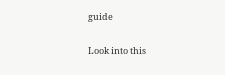guide

Look into this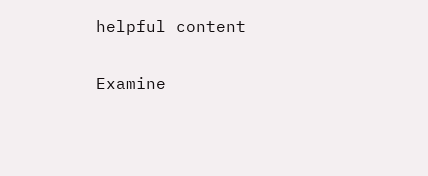helpful content

Examine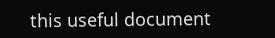this useful document